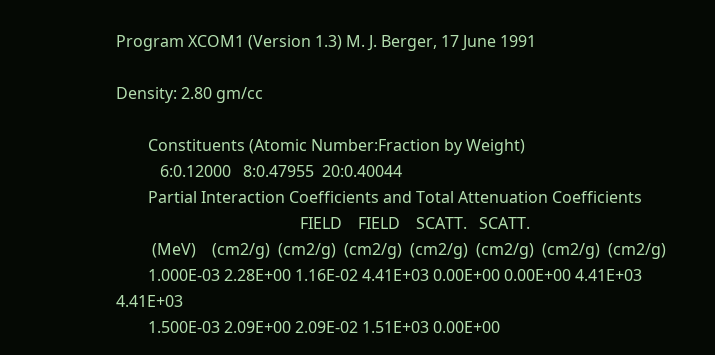Program XCOM1 (Version 1.3) M. J. Berger, 17 June 1991

Density: 2.80 gm/cc

        Constituents (Atomic Number:Fraction by Weight)
           6:0.12000   8:0.47955  20:0.40044
        Partial Interaction Coefficients and Total Attenuation Coefficients
                                              FIELD    FIELD    SCATT.   SCATT.
         (MeV)    (cm2/g)  (cm2/g)  (cm2/g)  (cm2/g)  (cm2/g)  (cm2/g)  (cm2/g)
        1.000E-03 2.28E+00 1.16E-02 4.41E+03 0.00E+00 0.00E+00 4.41E+03 4.41E+03
        1.500E-03 2.09E+00 2.09E-02 1.51E+03 0.00E+00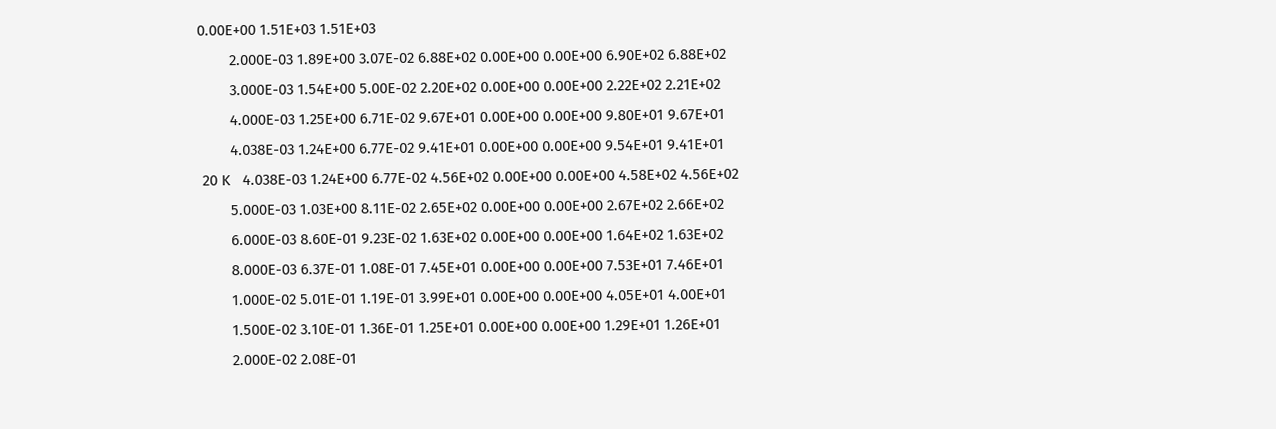0.00E+00 1.51E+03 1.51E+03
        2.000E-03 1.89E+00 3.07E-02 6.88E+02 0.00E+00 0.00E+00 6.90E+02 6.88E+02
        3.000E-03 1.54E+00 5.00E-02 2.20E+02 0.00E+00 0.00E+00 2.22E+02 2.21E+02
        4.000E-03 1.25E+00 6.71E-02 9.67E+01 0.00E+00 0.00E+00 9.80E+01 9.67E+01
        4.038E-03 1.24E+00 6.77E-02 9.41E+01 0.00E+00 0.00E+00 9.54E+01 9.41E+01
 20 K   4.038E-03 1.24E+00 6.77E-02 4.56E+02 0.00E+00 0.00E+00 4.58E+02 4.56E+02
        5.000E-03 1.03E+00 8.11E-02 2.65E+02 0.00E+00 0.00E+00 2.67E+02 2.66E+02
        6.000E-03 8.60E-01 9.23E-02 1.63E+02 0.00E+00 0.00E+00 1.64E+02 1.63E+02
        8.000E-03 6.37E-01 1.08E-01 7.45E+01 0.00E+00 0.00E+00 7.53E+01 7.46E+01
        1.000E-02 5.01E-01 1.19E-01 3.99E+01 0.00E+00 0.00E+00 4.05E+01 4.00E+01
        1.500E-02 3.10E-01 1.36E-01 1.25E+01 0.00E+00 0.00E+00 1.29E+01 1.26E+01
        2.000E-02 2.08E-01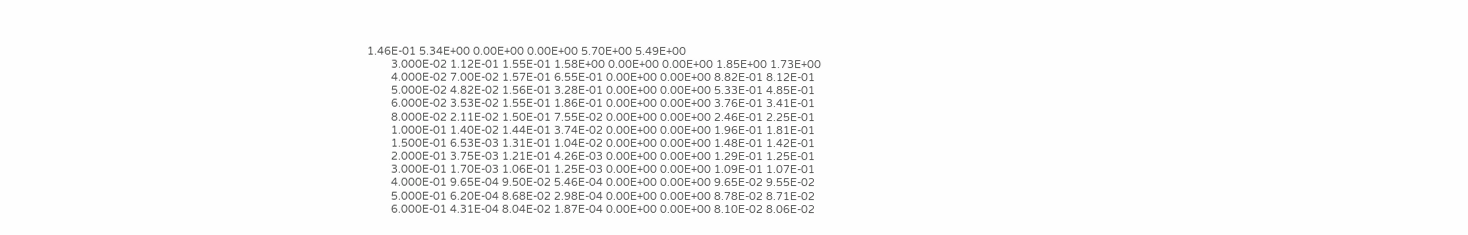1.46E-01 5.34E+00 0.00E+00 0.00E+00 5.70E+00 5.49E+00
        3.000E-02 1.12E-01 1.55E-01 1.58E+00 0.00E+00 0.00E+00 1.85E+00 1.73E+00
        4.000E-02 7.00E-02 1.57E-01 6.55E-01 0.00E+00 0.00E+00 8.82E-01 8.12E-01
        5.000E-02 4.82E-02 1.56E-01 3.28E-01 0.00E+00 0.00E+00 5.33E-01 4.85E-01
        6.000E-02 3.53E-02 1.55E-01 1.86E-01 0.00E+00 0.00E+00 3.76E-01 3.41E-01
        8.000E-02 2.11E-02 1.50E-01 7.55E-02 0.00E+00 0.00E+00 2.46E-01 2.25E-01
        1.000E-01 1.40E-02 1.44E-01 3.74E-02 0.00E+00 0.00E+00 1.96E-01 1.81E-01
        1.500E-01 6.53E-03 1.31E-01 1.04E-02 0.00E+00 0.00E+00 1.48E-01 1.42E-01
        2.000E-01 3.75E-03 1.21E-01 4.26E-03 0.00E+00 0.00E+00 1.29E-01 1.25E-01
        3.000E-01 1.70E-03 1.06E-01 1.25E-03 0.00E+00 0.00E+00 1.09E-01 1.07E-01
        4.000E-01 9.65E-04 9.50E-02 5.46E-04 0.00E+00 0.00E+00 9.65E-02 9.55E-02
        5.000E-01 6.20E-04 8.68E-02 2.98E-04 0.00E+00 0.00E+00 8.78E-02 8.71E-02
        6.000E-01 4.31E-04 8.04E-02 1.87E-04 0.00E+00 0.00E+00 8.10E-02 8.06E-02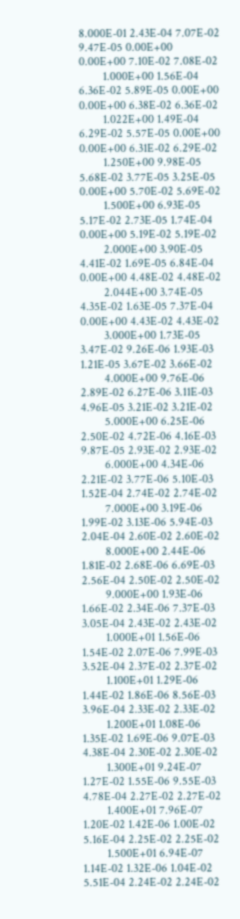8.000E-01 2.43E-04 7.07E-02 9.47E-05 0.00E+00 0.00E+00 7.10E-02 7.08E-02
        1.000E+00 1.56E-04 6.36E-02 5.89E-05 0.00E+00 0.00E+00 6.38E-02 6.36E-02
        1.022E+00 1.49E-04 6.29E-02 5.57E-05 0.00E+00 0.00E+00 6.31E-02 6.29E-02
        1.250E+00 9.98E-05 5.68E-02 3.77E-05 3.25E-05 0.00E+00 5.70E-02 5.69E-02
        1.500E+00 6.93E-05 5.17E-02 2.73E-05 1.74E-04 0.00E+00 5.19E-02 5.19E-02
        2.000E+00 3.90E-05 4.41E-02 1.69E-05 6.84E-04 0.00E+00 4.48E-02 4.48E-02
        2.044E+00 3.74E-05 4.35E-02 1.63E-05 7.37E-04 0.00E+00 4.43E-02 4.43E-02
        3.000E+00 1.73E-05 3.47E-02 9.26E-06 1.93E-03 1.21E-05 3.67E-02 3.66E-02
        4.000E+00 9.76E-06 2.89E-02 6.27E-06 3.11E-03 4.96E-05 3.21E-02 3.21E-02
        5.000E+00 6.25E-06 2.50E-02 4.72E-06 4.16E-03 9.87E-05 2.93E-02 2.93E-02
        6.000E+00 4.34E-06 2.21E-02 3.77E-06 5.10E-03 1.52E-04 2.74E-02 2.74E-02
        7.000E+00 3.19E-06 1.99E-02 3.13E-06 5.94E-03 2.04E-04 2.60E-02 2.60E-02
        8.000E+00 2.44E-06 1.81E-02 2.68E-06 6.69E-03 2.56E-04 2.50E-02 2.50E-02
        9.000E+00 1.93E-06 1.66E-02 2.34E-06 7.37E-03 3.05E-04 2.43E-02 2.43E-02
        1.000E+01 1.56E-06 1.54E-02 2.07E-06 7.99E-03 3.52E-04 2.37E-02 2.37E-02
        1.100E+01 1.29E-06 1.44E-02 1.86E-06 8.56E-03 3.96E-04 2.33E-02 2.33E-02
        1.200E+01 1.08E-06 1.35E-02 1.69E-06 9.07E-03 4.38E-04 2.30E-02 2.30E-02
        1.300E+01 9.24E-07 1.27E-02 1.55E-06 9.55E-03 4.78E-04 2.27E-02 2.27E-02
        1.400E+01 7.96E-07 1.20E-02 1.42E-06 1.00E-02 5.16E-04 2.25E-02 2.25E-02
        1.500E+01 6.94E-07 1.14E-02 1.32E-06 1.04E-02 5.51E-04 2.24E-02 2.24E-02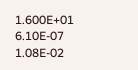1.600E+01 6.10E-07 1.08E-02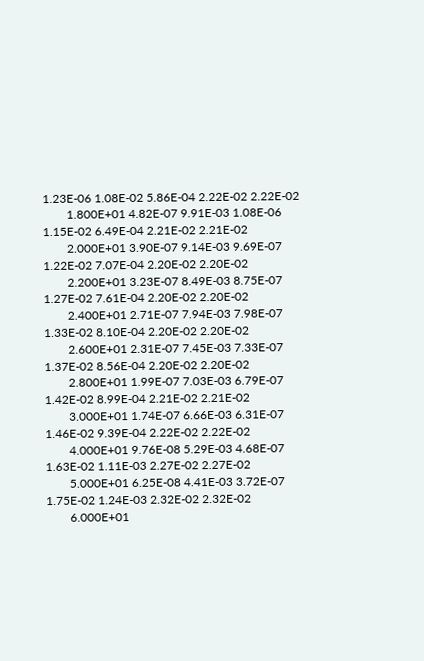1.23E-06 1.08E-02 5.86E-04 2.22E-02 2.22E-02
        1.800E+01 4.82E-07 9.91E-03 1.08E-06 1.15E-02 6.49E-04 2.21E-02 2.21E-02
        2.000E+01 3.90E-07 9.14E-03 9.69E-07 1.22E-02 7.07E-04 2.20E-02 2.20E-02
        2.200E+01 3.23E-07 8.49E-03 8.75E-07 1.27E-02 7.61E-04 2.20E-02 2.20E-02
        2.400E+01 2.71E-07 7.94E-03 7.98E-07 1.33E-02 8.10E-04 2.20E-02 2.20E-02
        2.600E+01 2.31E-07 7.45E-03 7.33E-07 1.37E-02 8.56E-04 2.20E-02 2.20E-02
        2.800E+01 1.99E-07 7.03E-03 6.79E-07 1.42E-02 8.99E-04 2.21E-02 2.21E-02
        3.000E+01 1.74E-07 6.66E-03 6.31E-07 1.46E-02 9.39E-04 2.22E-02 2.22E-02
        4.000E+01 9.76E-08 5.29E-03 4.68E-07 1.63E-02 1.11E-03 2.27E-02 2.27E-02
        5.000E+01 6.25E-08 4.41E-03 3.72E-07 1.75E-02 1.24E-03 2.32E-02 2.32E-02
        6.000E+01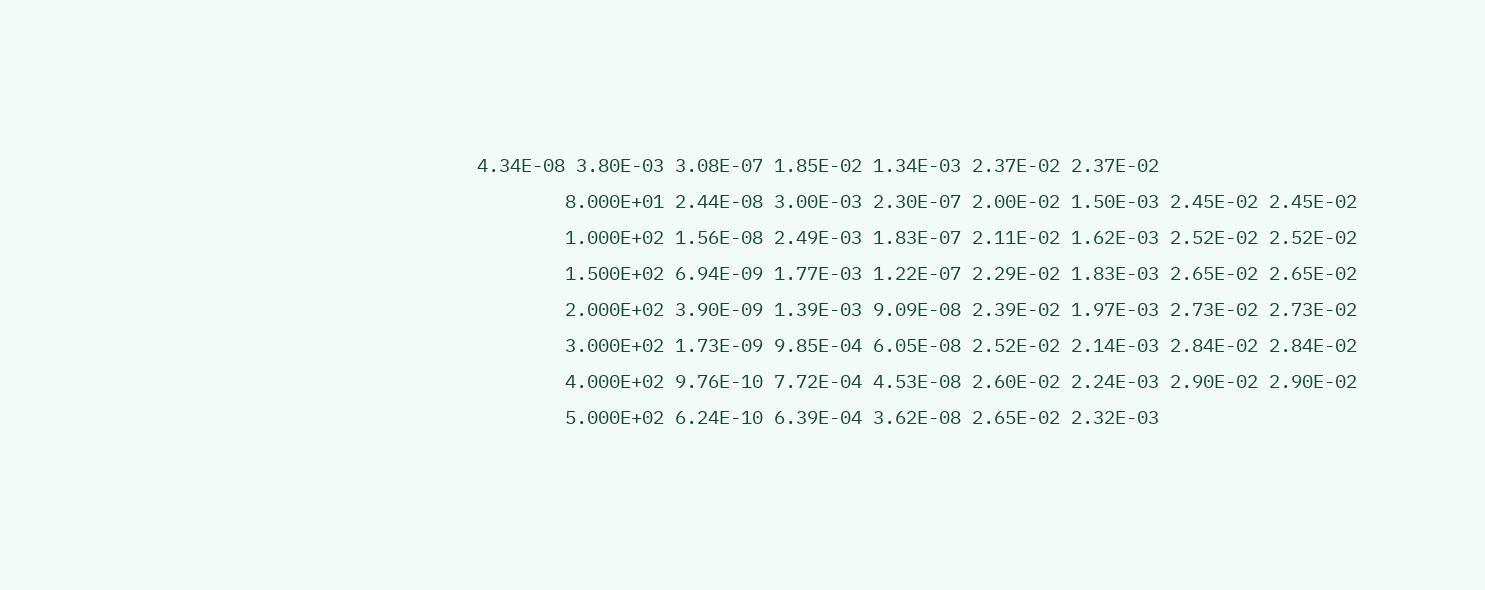4.34E-08 3.80E-03 3.08E-07 1.85E-02 1.34E-03 2.37E-02 2.37E-02
        8.000E+01 2.44E-08 3.00E-03 2.30E-07 2.00E-02 1.50E-03 2.45E-02 2.45E-02
        1.000E+02 1.56E-08 2.49E-03 1.83E-07 2.11E-02 1.62E-03 2.52E-02 2.52E-02
        1.500E+02 6.94E-09 1.77E-03 1.22E-07 2.29E-02 1.83E-03 2.65E-02 2.65E-02
        2.000E+02 3.90E-09 1.39E-03 9.09E-08 2.39E-02 1.97E-03 2.73E-02 2.73E-02
        3.000E+02 1.73E-09 9.85E-04 6.05E-08 2.52E-02 2.14E-03 2.84E-02 2.84E-02
        4.000E+02 9.76E-10 7.72E-04 4.53E-08 2.60E-02 2.24E-03 2.90E-02 2.90E-02
        5.000E+02 6.24E-10 6.39E-04 3.62E-08 2.65E-02 2.32E-03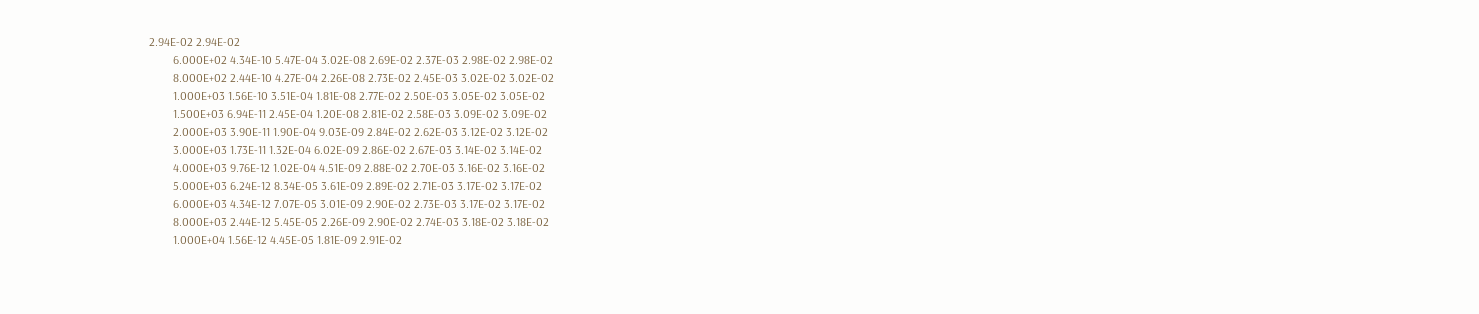2.94E-02 2.94E-02
        6.000E+02 4.34E-10 5.47E-04 3.02E-08 2.69E-02 2.37E-03 2.98E-02 2.98E-02
        8.000E+02 2.44E-10 4.27E-04 2.26E-08 2.73E-02 2.45E-03 3.02E-02 3.02E-02
        1.000E+03 1.56E-10 3.51E-04 1.81E-08 2.77E-02 2.50E-03 3.05E-02 3.05E-02
        1.500E+03 6.94E-11 2.45E-04 1.20E-08 2.81E-02 2.58E-03 3.09E-02 3.09E-02
        2.000E+03 3.90E-11 1.90E-04 9.03E-09 2.84E-02 2.62E-03 3.12E-02 3.12E-02
        3.000E+03 1.73E-11 1.32E-04 6.02E-09 2.86E-02 2.67E-03 3.14E-02 3.14E-02
        4.000E+03 9.76E-12 1.02E-04 4.51E-09 2.88E-02 2.70E-03 3.16E-02 3.16E-02
        5.000E+03 6.24E-12 8.34E-05 3.61E-09 2.89E-02 2.71E-03 3.17E-02 3.17E-02
        6.000E+03 4.34E-12 7.07E-05 3.01E-09 2.90E-02 2.73E-03 3.17E-02 3.17E-02
        8.000E+03 2.44E-12 5.45E-05 2.26E-09 2.90E-02 2.74E-03 3.18E-02 3.18E-02
        1.000E+04 1.56E-12 4.45E-05 1.81E-09 2.91E-02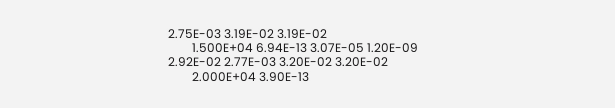2.75E-03 3.19E-02 3.19E-02
        1.500E+04 6.94E-13 3.07E-05 1.20E-09 2.92E-02 2.77E-03 3.20E-02 3.20E-02
        2.000E+04 3.90E-13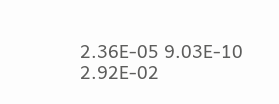2.36E-05 9.03E-10 2.92E-02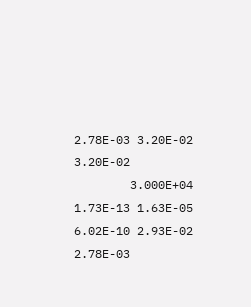2.78E-03 3.20E-02 3.20E-02
        3.000E+04 1.73E-13 1.63E-05 6.02E-10 2.93E-02 2.78E-03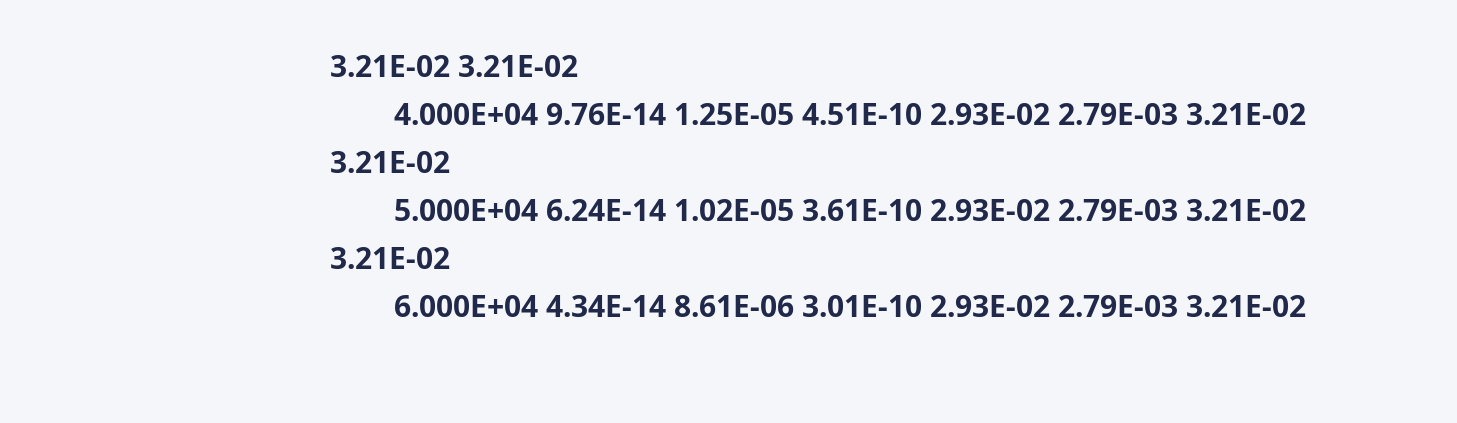3.21E-02 3.21E-02
        4.000E+04 9.76E-14 1.25E-05 4.51E-10 2.93E-02 2.79E-03 3.21E-02 3.21E-02
        5.000E+04 6.24E-14 1.02E-05 3.61E-10 2.93E-02 2.79E-03 3.21E-02 3.21E-02
        6.000E+04 4.34E-14 8.61E-06 3.01E-10 2.93E-02 2.79E-03 3.21E-02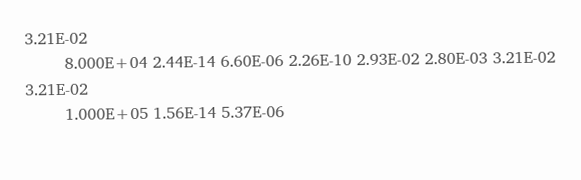3.21E-02
        8.000E+04 2.44E-14 6.60E-06 2.26E-10 2.93E-02 2.80E-03 3.21E-02 3.21E-02
        1.000E+05 1.56E-14 5.37E-06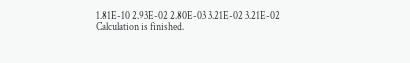1.81E-10 2.93E-02 2.80E-03 3.21E-02 3.21E-02
Calculation is finished.